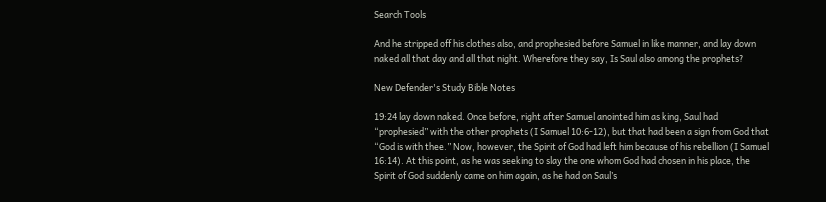Search Tools

And he stripped off his clothes also, and prophesied before Samuel in like manner, and lay down naked all that day and all that night. Wherefore they say, Is Saul also among the prophets?

New Defender's Study Bible Notes

19:24 lay down naked. Once before, right after Samuel anointed him as king, Saul had “prophesied” with the other prophets (I Samuel 10:6-12), but that had been a sign from God that “God is with thee.” Now, however, the Spirit of God had left him because of his rebellion (I Samuel 16:14). At this point, as he was seeking to slay the one whom God had chosen in his place, the Spirit of God suddenly came on him again, as he had on Saul’s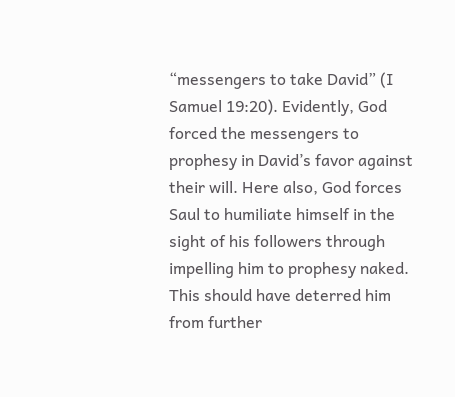“messengers to take David” (I Samuel 19:20). Evidently, God forced the messengers to prophesy in David’s favor against their will. Here also, God forces Saul to humiliate himself in the sight of his followers through impelling him to prophesy naked. This should have deterred him from further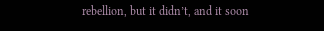rebellion, but it didn’t, and it soon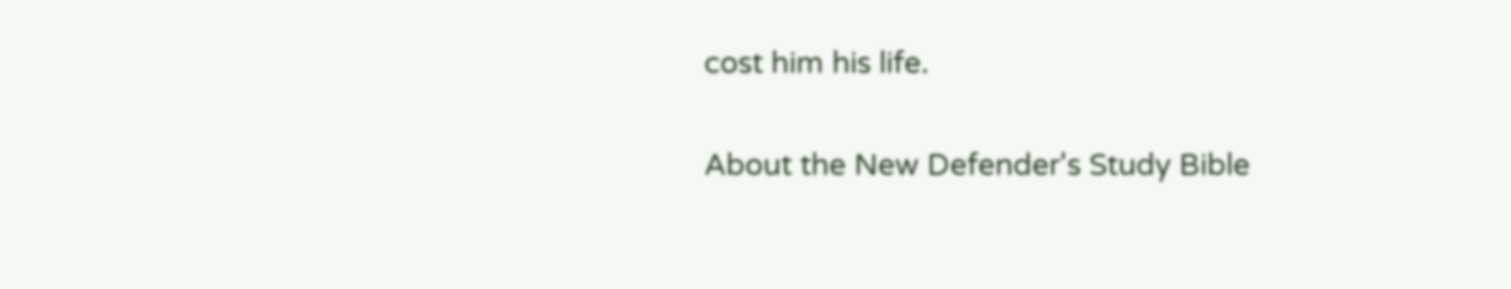cost him his life.

About the New Defender's Study Bible